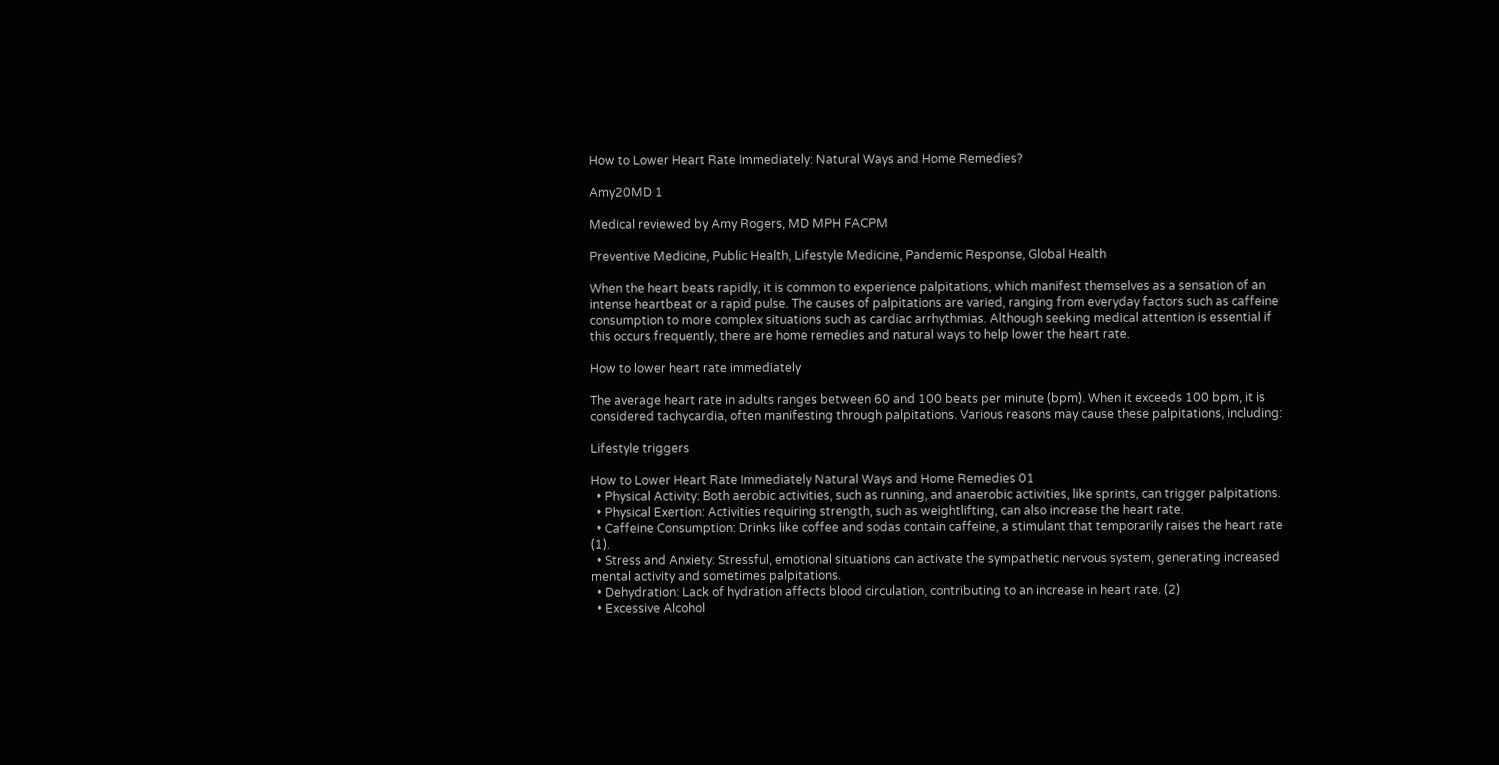How to Lower Heart Rate Immediately: Natural Ways and Home Remedies?

Amy20MD 1

Medical reviewed by Amy Rogers, MD MPH FACPM

Preventive Medicine, Public Health, Lifestyle Medicine, Pandemic Response, Global Health

When the heart beats rapidly, it is common to experience palpitations, which manifest themselves as a sensation of an intense heartbeat or a rapid pulse. The causes of palpitations are varied, ranging from everyday factors such as caffeine consumption to more complex situations such as cardiac arrhythmias. Although seeking medical attention is essential if this occurs frequently, there are home remedies and natural ways to help lower the heart rate.

How to lower heart rate immediately

The average heart rate in adults ranges between 60 and 100 beats per minute (bpm). When it exceeds 100 bpm, it is considered tachycardia, often manifesting through palpitations. Various reasons may cause these palpitations, including:

Lifestyle triggers

How to Lower Heart Rate Immediately Natural Ways and Home Remedies 01
  • Physical Activity: Both aerobic activities, such as running, and anaerobic activities, like sprints, can trigger palpitations.
  • Physical Exertion: Activities requiring strength, such as weightlifting, can also increase the heart rate.
  • Caffeine Consumption: Drinks like coffee and sodas contain caffeine, a stimulant that temporarily raises the heart rate (1).
  • Stress and Anxiety: Stressful, emotional situations can activate the sympathetic nervous system, generating increased mental activity and sometimes palpitations.
  • Dehydration: Lack of hydration affects blood circulation, contributing to an increase in heart rate. (2)
  • Excessive Alcohol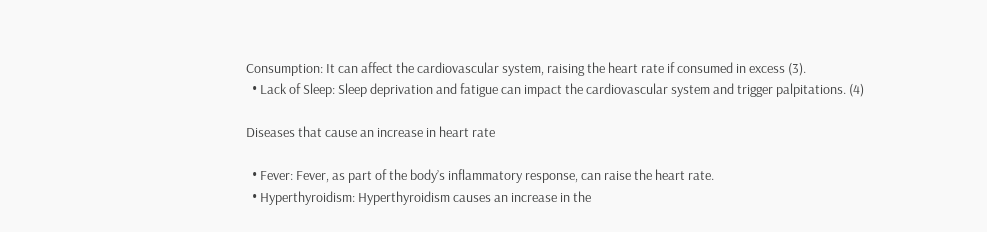Consumption: It can affect the cardiovascular system, raising the heart rate if consumed in excess (3).
  • Lack of Sleep: Sleep deprivation and fatigue can impact the cardiovascular system and trigger palpitations. (4)

Diseases that cause an increase in heart rate

  • Fever: Fever, as part of the body’s inflammatory response, can raise the heart rate.
  • Hyperthyroidism: Hyperthyroidism causes an increase in the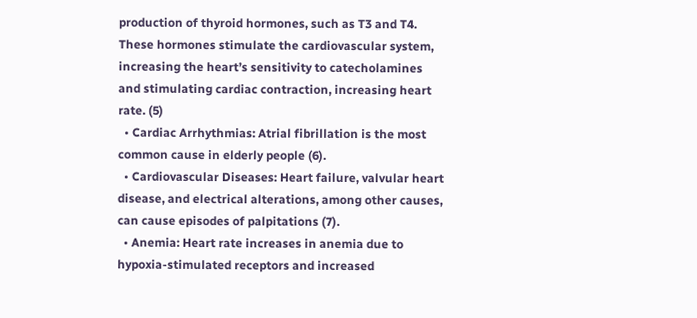production of thyroid hormones, such as T3 and T4. These hormones stimulate the cardiovascular system, increasing the heart’s sensitivity to catecholamines and stimulating cardiac contraction, increasing heart rate. (5)
  • Cardiac Arrhythmias: Atrial fibrillation is the most common cause in elderly people (6).
  • Cardiovascular Diseases: Heart failure, valvular heart disease, and electrical alterations, among other causes, can cause episodes of palpitations (7).
  • Anemia: Heart rate increases in anemia due to hypoxia-stimulated receptors and increased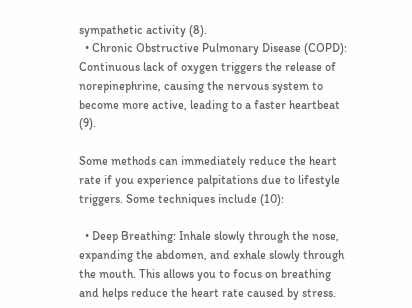sympathetic activity (8).
  • Chronic Obstructive Pulmonary Disease (COPD): Continuous lack of oxygen triggers the release of norepinephrine, causing the nervous system to become more active, leading to a faster heartbeat (9).

Some methods can immediately reduce the heart rate if you experience palpitations due to lifestyle triggers. Some techniques include (10):

  • Deep Breathing: Inhale slowly through the nose, expanding the abdomen, and exhale slowly through the mouth. This allows you to focus on breathing and helps reduce the heart rate caused by stress.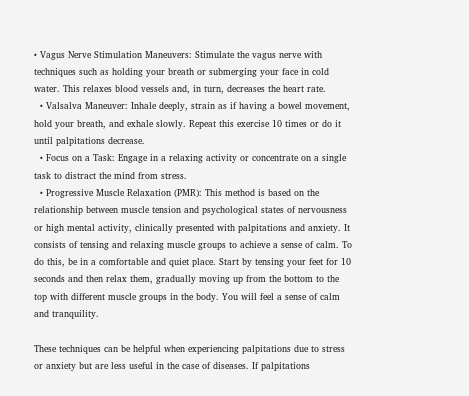• Vagus Nerve Stimulation Maneuvers: Stimulate the vagus nerve with techniques such as holding your breath or submerging your face in cold water. This relaxes blood vessels and, in turn, decreases the heart rate.
  • Valsalva Maneuver: Inhale deeply, strain as if having a bowel movement, hold your breath, and exhale slowly. Repeat this exercise 10 times or do it until palpitations decrease.
  • Focus on a Task: Engage in a relaxing activity or concentrate on a single task to distract the mind from stress.
  • Progressive Muscle Relaxation (PMR): This method is based on the relationship between muscle tension and psychological states of nervousness or high mental activity, clinically presented with palpitations and anxiety. It consists of tensing and relaxing muscle groups to achieve a sense of calm. To do this, be in a comfortable and quiet place. Start by tensing your feet for 10 seconds and then relax them, gradually moving up from the bottom to the top with different muscle groups in the body. You will feel a sense of calm and tranquility.

These techniques can be helpful when experiencing palpitations due to stress or anxiety but are less useful in the case of diseases. If palpitations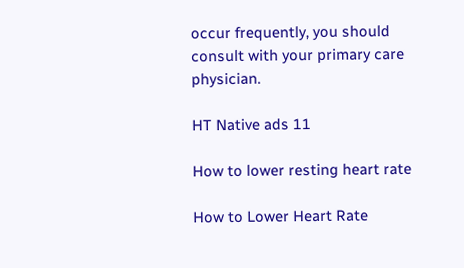occur frequently, you should consult with your primary care physician.

HT Native ads 11

How to lower resting heart rate

How to Lower Heart Rate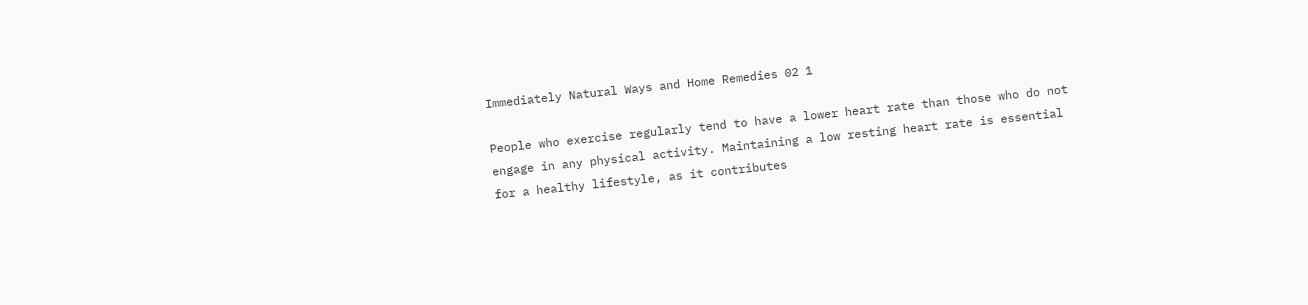Immediately Natural Ways and Home Remedies 02 1

People who exercise regularly tend to have a lower heart rate than those who do not engage in any physical activity. Maintaining a low resting heart rate is essential for a healthy lifestyle, as it contributes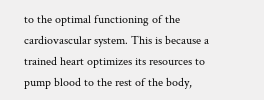to the optimal functioning of the cardiovascular system. This is because a trained heart optimizes its resources to pump blood to the rest of the body,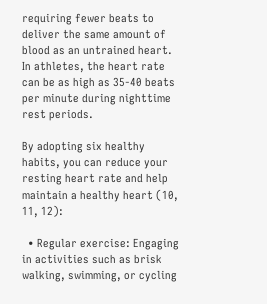requiring fewer beats to deliver the same amount of blood as an untrained heart. In athletes, the heart rate can be as high as 35-40 beats per minute during nighttime rest periods.

By adopting six healthy habits, you can reduce your resting heart rate and help maintain a healthy heart (10, 11, 12):

  • Regular exercise: Engaging in activities such as brisk walking, swimming, or cycling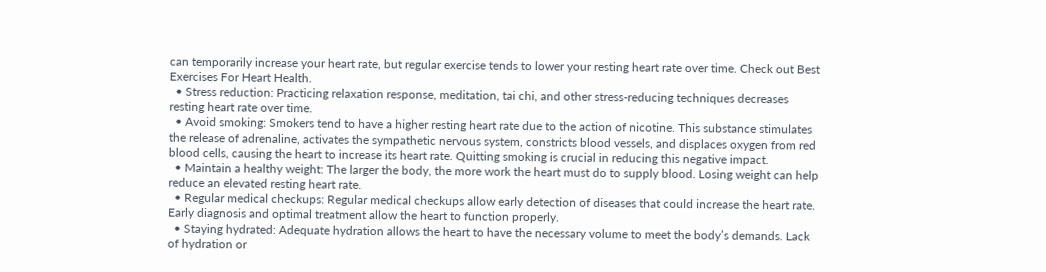can temporarily increase your heart rate, but regular exercise tends to lower your resting heart rate over time. Check out Best Exercises For Heart Health.
  • Stress reduction: Practicing relaxation response, meditation, tai chi, and other stress-reducing techniques decreases resting heart rate over time.
  • Avoid smoking: Smokers tend to have a higher resting heart rate due to the action of nicotine. This substance stimulates the release of adrenaline, activates the sympathetic nervous system, constricts blood vessels, and displaces oxygen from red blood cells, causing the heart to increase its heart rate. Quitting smoking is crucial in reducing this negative impact.
  • Maintain a healthy weight: The larger the body, the more work the heart must do to supply blood. Losing weight can help reduce an elevated resting heart rate.
  • Regular medical checkups: Regular medical checkups allow early detection of diseases that could increase the heart rate. Early diagnosis and optimal treatment allow the heart to function properly.
  • Staying hydrated: Adequate hydration allows the heart to have the necessary volume to meet the body’s demands. Lack of hydration or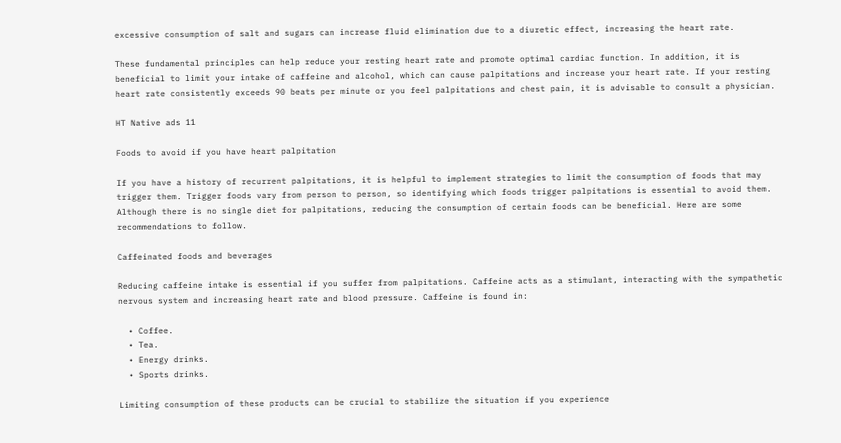excessive consumption of salt and sugars can increase fluid elimination due to a diuretic effect, increasing the heart rate.

These fundamental principles can help reduce your resting heart rate and promote optimal cardiac function. In addition, it is beneficial to limit your intake of caffeine and alcohol, which can cause palpitations and increase your heart rate. If your resting heart rate consistently exceeds 90 beats per minute or you feel palpitations and chest pain, it is advisable to consult a physician.

HT Native ads 11

Foods to avoid if you have heart palpitation

If you have a history of recurrent palpitations, it is helpful to implement strategies to limit the consumption of foods that may trigger them. Trigger foods vary from person to person, so identifying which foods trigger palpitations is essential to avoid them. Although there is no single diet for palpitations, reducing the consumption of certain foods can be beneficial. Here are some recommendations to follow.

Caffeinated foods and beverages

Reducing caffeine intake is essential if you suffer from palpitations. Caffeine acts as a stimulant, interacting with the sympathetic nervous system and increasing heart rate and blood pressure. Caffeine is found in:

  • Coffee.
  • Tea.
  • Energy drinks.
  • Sports drinks.

Limiting consumption of these products can be crucial to stabilize the situation if you experience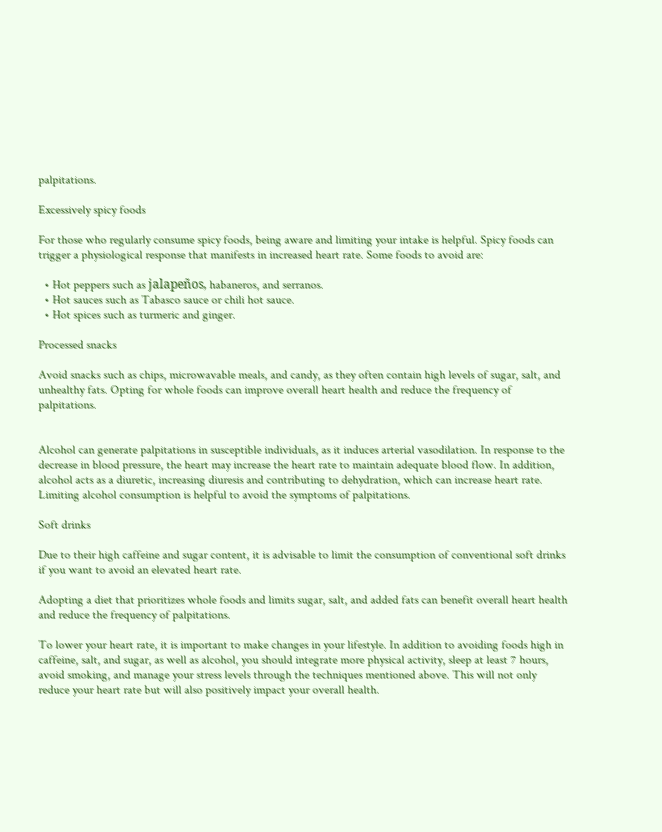palpitations.

Excessively spicy foods

For those who regularly consume spicy foods, being aware and limiting your intake is helpful. Spicy foods can trigger a physiological response that manifests in increased heart rate. Some foods to avoid are:

  • Hot peppers such as jalapeños, habaneros, and serranos.
  • Hot sauces such as Tabasco sauce or chili hot sauce.
  • Hot spices such as turmeric and ginger.

Processed snacks

Avoid snacks such as chips, microwavable meals, and candy, as they often contain high levels of sugar, salt, and unhealthy fats. Opting for whole foods can improve overall heart health and reduce the frequency of palpitations.


Alcohol can generate palpitations in susceptible individuals, as it induces arterial vasodilation. In response to the decrease in blood pressure, the heart may increase the heart rate to maintain adequate blood flow. In addition, alcohol acts as a diuretic, increasing diuresis and contributing to dehydration, which can increase heart rate. Limiting alcohol consumption is helpful to avoid the symptoms of palpitations.

Soft drinks

Due to their high caffeine and sugar content, it is advisable to limit the consumption of conventional soft drinks if you want to avoid an elevated heart rate.

Adopting a diet that prioritizes whole foods and limits sugar, salt, and added fats can benefit overall heart health and reduce the frequency of palpitations.

To lower your heart rate, it is important to make changes in your lifestyle. In addition to avoiding foods high in caffeine, salt, and sugar, as well as alcohol, you should integrate more physical activity, sleep at least 7 hours, avoid smoking, and manage your stress levels through the techniques mentioned above. This will not only reduce your heart rate but will also positively impact your overall health.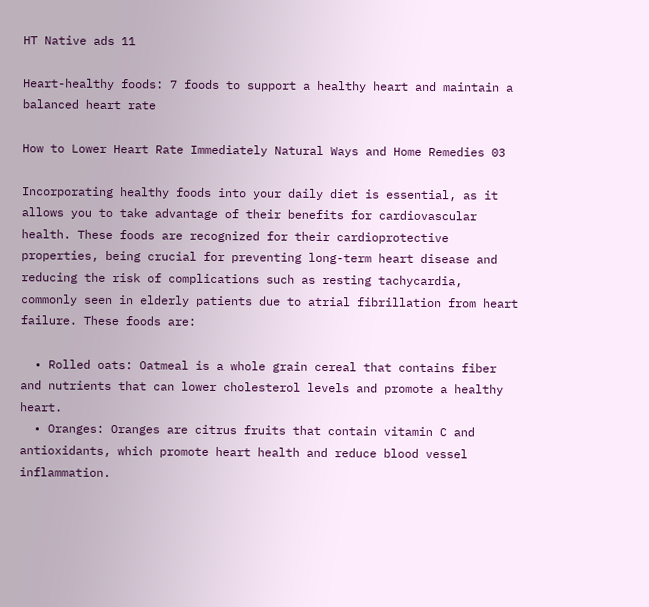HT Native ads 11

Heart-healthy foods: 7 foods to support a healthy heart and maintain a balanced heart rate

How to Lower Heart Rate Immediately Natural Ways and Home Remedies 03

Incorporating healthy foods into your daily diet is essential, as it allows you to take advantage of their benefits for cardiovascular health. These foods are recognized for their cardioprotective properties, being crucial for preventing long-term heart disease and reducing the risk of complications such as resting tachycardia, commonly seen in elderly patients due to atrial fibrillation from heart failure. These foods are:

  • Rolled oats: Oatmeal is a whole grain cereal that contains fiber and nutrients that can lower cholesterol levels and promote a healthy heart.
  • Oranges: Oranges are citrus fruits that contain vitamin C and antioxidants, which promote heart health and reduce blood vessel inflammation.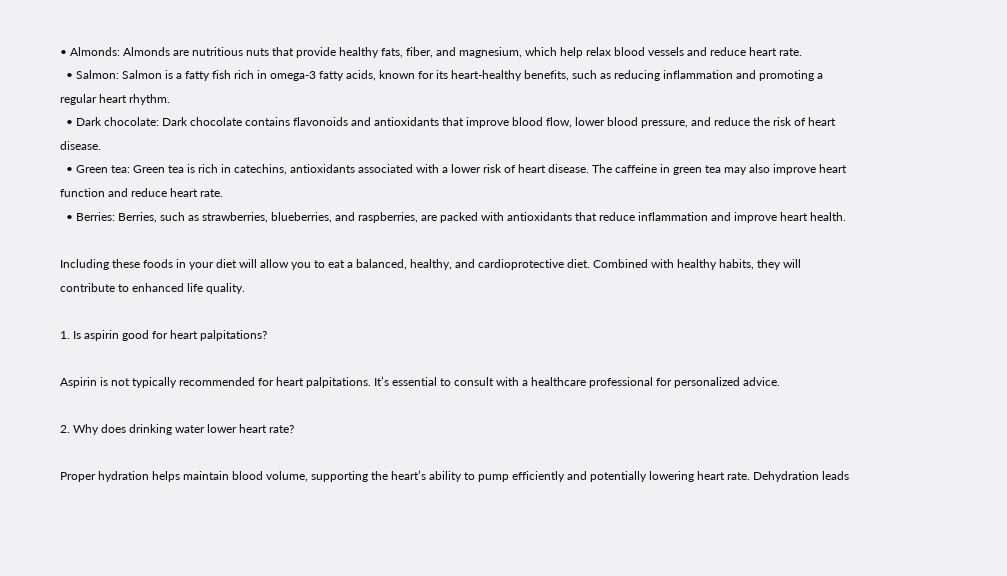• Almonds: Almonds are nutritious nuts that provide healthy fats, fiber, and magnesium, which help relax blood vessels and reduce heart rate.
  • Salmon: Salmon is a fatty fish rich in omega-3 fatty acids, known for its heart-healthy benefits, such as reducing inflammation and promoting a regular heart rhythm.
  • Dark chocolate: Dark chocolate contains flavonoids and antioxidants that improve blood flow, lower blood pressure, and reduce the risk of heart disease.
  • Green tea: Green tea is rich in catechins, antioxidants associated with a lower risk of heart disease. The caffeine in green tea may also improve heart function and reduce heart rate.
  • Berries: Berries, such as strawberries, blueberries, and raspberries, are packed with antioxidants that reduce inflammation and improve heart health.

Including these foods in your diet will allow you to eat a balanced, healthy, and cardioprotective diet. Combined with healthy habits, they will contribute to enhanced life quality.

1. Is aspirin good for heart palpitations?

Aspirin is not typically recommended for heart palpitations. It’s essential to consult with a healthcare professional for personalized advice.

2. Why does drinking water lower heart rate?

Proper hydration helps maintain blood volume, supporting the heart’s ability to pump efficiently and potentially lowering heart rate. Dehydration leads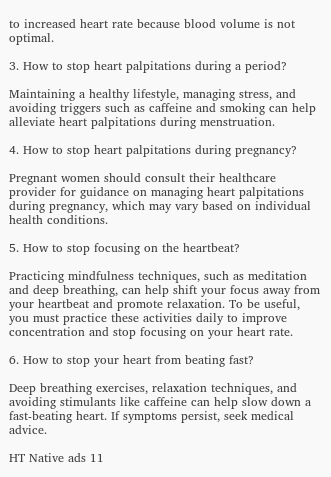to increased heart rate because blood volume is not optimal.

3. How to stop heart palpitations during a period?

Maintaining a healthy lifestyle, managing stress, and avoiding triggers such as caffeine and smoking can help alleviate heart palpitations during menstruation.

4. How to stop heart palpitations during pregnancy?

Pregnant women should consult their healthcare provider for guidance on managing heart palpitations during pregnancy, which may vary based on individual health conditions.

5. How to stop focusing on the heartbeat?

Practicing mindfulness techniques, such as meditation and deep breathing, can help shift your focus away from your heartbeat and promote relaxation. To be useful, you must practice these activities daily to improve concentration and stop focusing on your heart rate.

6. How to stop your heart from beating fast?

Deep breathing exercises, relaxation techniques, and avoiding stimulants like caffeine can help slow down a fast-beating heart. If symptoms persist, seek medical advice.

HT Native ads 11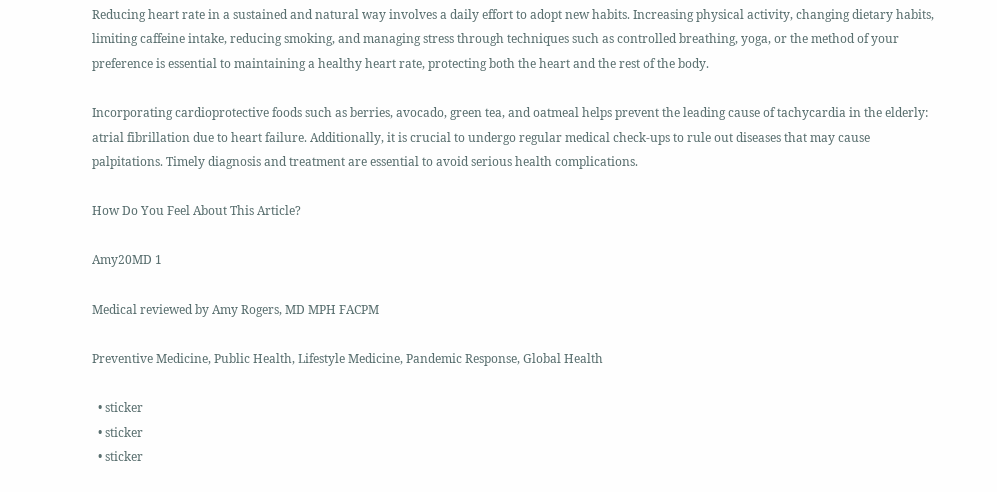Reducing heart rate in a sustained and natural way involves a daily effort to adopt new habits. Increasing physical activity, changing dietary habits, limiting caffeine intake, reducing smoking, and managing stress through techniques such as controlled breathing, yoga, or the method of your preference is essential to maintaining a healthy heart rate, protecting both the heart and the rest of the body.

Incorporating cardioprotective foods such as berries, avocado, green tea, and oatmeal helps prevent the leading cause of tachycardia in the elderly: atrial fibrillation due to heart failure. Additionally, it is crucial to undergo regular medical check-ups to rule out diseases that may cause palpitations. Timely diagnosis and treatment are essential to avoid serious health complications.

How Do You Feel About This Article?

Amy20MD 1

Medical reviewed by Amy Rogers, MD MPH FACPM

Preventive Medicine, Public Health, Lifestyle Medicine, Pandemic Response, Global Health

  • sticker
  • sticker
  • sticker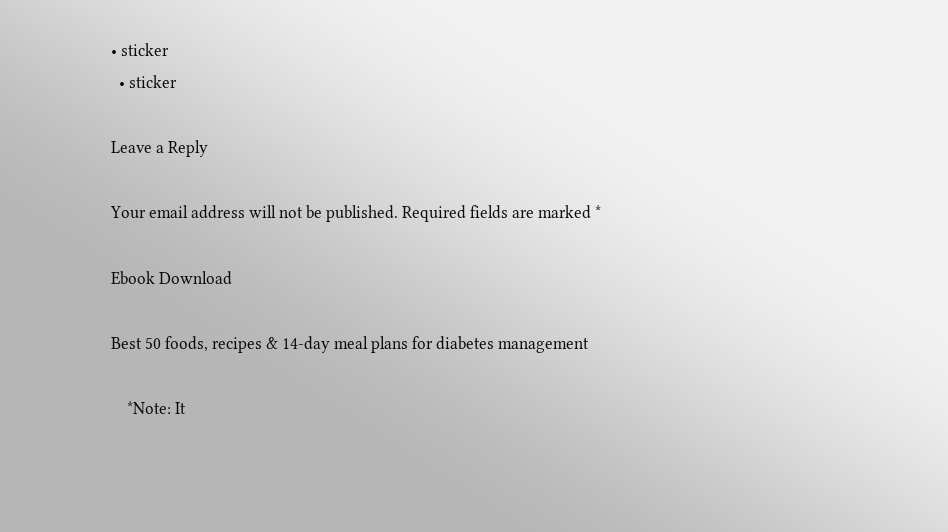• sticker
  • sticker

Leave a Reply

Your email address will not be published. Required fields are marked *

Ebook Download

Best 50 foods, recipes & 14-day meal plans for diabetes management

    *Note: It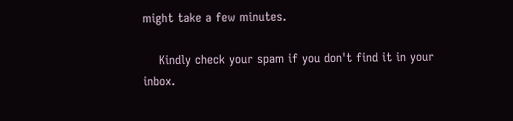might take a few minutes.

    Kindly check your spam if you don't find it in your inbox.